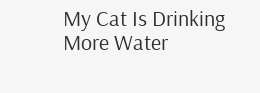My Cat Is Drinking More Water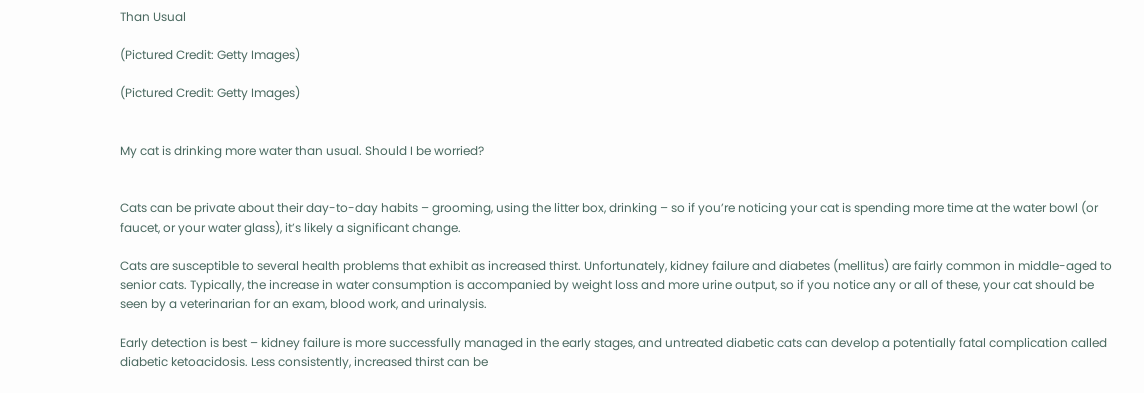Than Usual

(Pictured Credit: Getty Images)

(Pictured Credit: Getty Images)


My cat is drinking more water than usual. Should I be worried?


Cats can be private about their day-to-day habits – grooming, using the litter box, drinking – so if you’re noticing your cat is spending more time at the water bowl (or faucet, or your water glass), it’s likely a significant change.

Cats are susceptible to several health problems that exhibit as increased thirst. Unfortunately, kidney failure and diabetes (mellitus) are fairly common in middle-aged to senior cats. Typically, the increase in water consumption is accompanied by weight loss and more urine output, so if you notice any or all of these, your cat should be seen by a veterinarian for an exam, blood work, and urinalysis.

Early detection is best – kidney failure is more successfully managed in the early stages, and untreated diabetic cats can develop a potentially fatal complication called diabetic ketoacidosis. Less consistently, increased thirst can be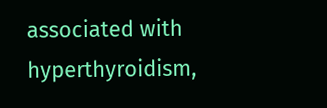associated with hyperthyroidism,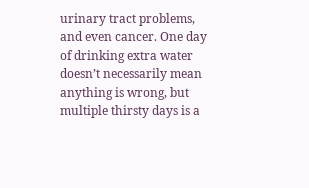urinary tract problems, and even cancer. One day of drinking extra water doesn’t necessarily mean anything is wrong, but multiple thirsty days is a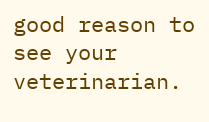good reason to see your veterinarian.